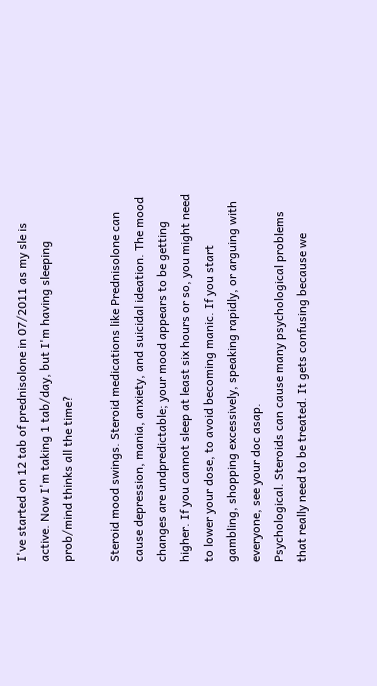I've started on 12 tab of prednisolone in 07/2011 as my sle is active. Now I'm taking 1 tab/day, but I'm having sleeping prob/mind thinks all the time?

Steroid mood swings. Steroid medications like Prednisolone can cause depression, mania, anxiety, and suicidal ideation. The mood changes are undpredictable; your mood appears to be getting higher. If you cannot sleep at least six hours or so, you might need to lower your dose, to avoid becoming manic. If you start gambling, shopping excessively, speaking rapidly, or arguing with everyone, see your doc asap.
Psychological. Steroids can cause many psychological problems that really need to be treated. It gets confusing because we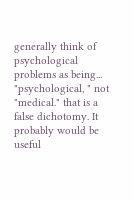generally think of psychological problems as being... "psychological, " not "medical." that is a false dichotomy. It probably would be useful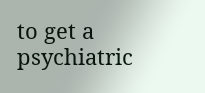to get a psychiatric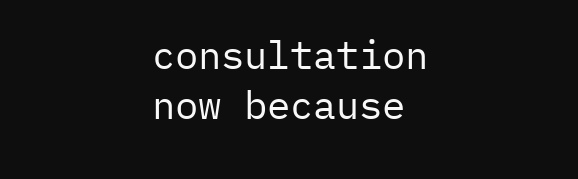consultation now because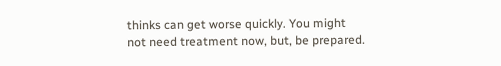thinks can get worse quickly. You might not need treatment now, but, be prepared.